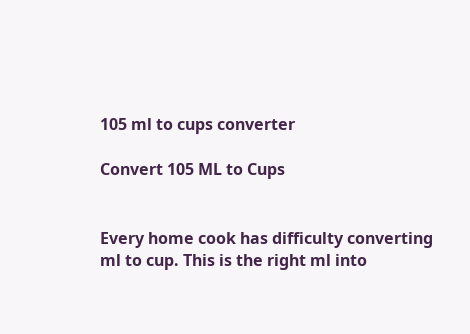105 ml to cups converter

Convert 105 ML to Cups


Every home cook has difficulty converting ml to cup. This is the right ml into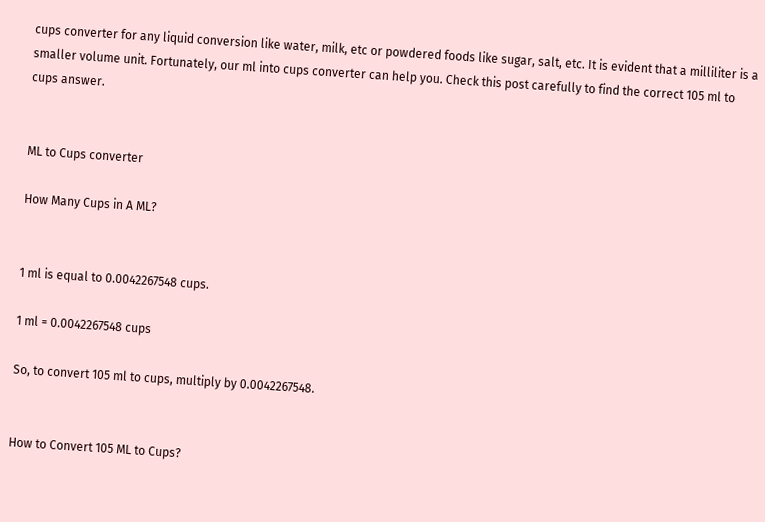cups converter for any liquid conversion like water, milk, etc or powdered foods like sugar, salt, etc. It is evident that a milliliter is a smaller volume unit. Fortunately, our ml into cups converter can help you. Check this post carefully to find the correct 105 ml to cups answer.


ML to Cups converter

How Many Cups in A ML?


1 ml is equal to 0.0042267548 cups.

1 ml = 0.0042267548 cups

So, to convert 105 ml to cups, multiply by 0.0042267548.


How to Convert 105 ML to Cups?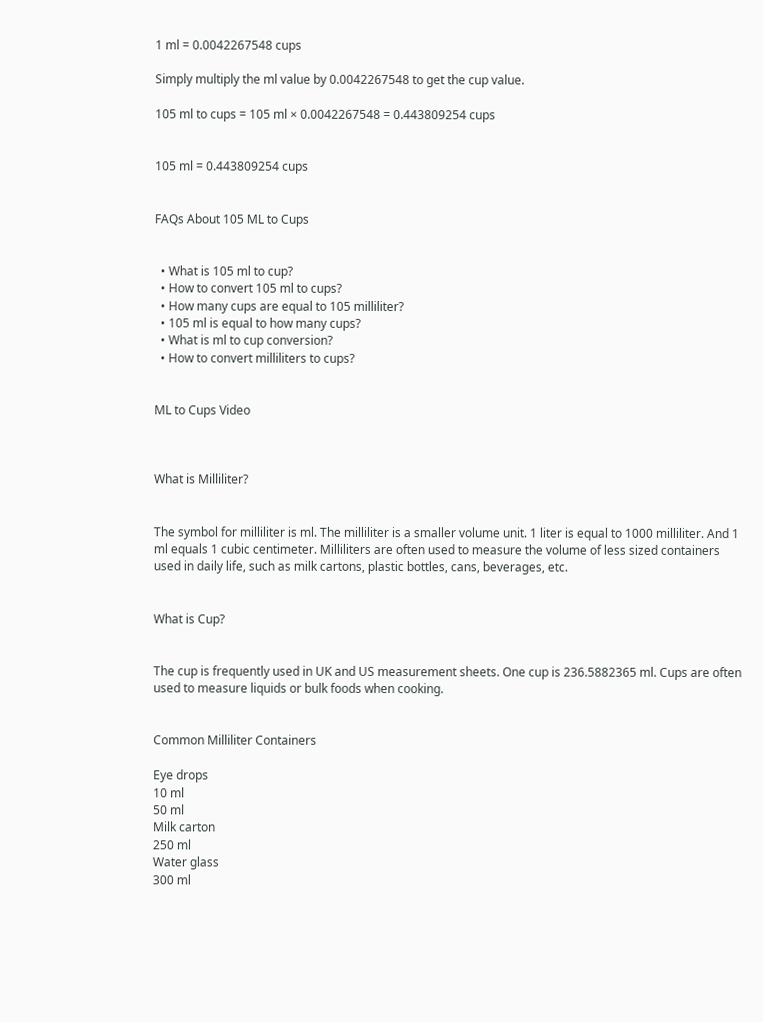1 ml = 0.0042267548 cups

Simply multiply the ml value by 0.0042267548 to get the cup value.

105 ml to cups = 105 ml × 0.0042267548 = 0.443809254 cups


105 ml = 0.443809254 cups


FAQs About 105 ML to Cups


  • What is 105 ml to cup?
  • How to convert 105 ml to cups?
  • How many cups are equal to 105 milliliter?
  • 105 ml is equal to how many cups?
  • What is ml to cup conversion?
  • How to convert milliliters to cups?


ML to Cups Video



What is Milliliter?


The symbol for milliliter is ml. The milliliter is a smaller volume unit. 1 liter is equal to 1000 milliliter. And 1 ml equals 1 cubic centimeter. Milliliters are often used to measure the volume of less sized containers used in daily life, such as milk cartons, plastic bottles, cans, beverages, etc.


What is Cup?


The cup is frequently used in UK and US measurement sheets. One cup is 236.5882365 ml. Cups are often used to measure liquids or bulk foods when cooking.


Common Milliliter Containers

Eye drops
10 ml
50 ml
Milk carton
250 ml
Water glass
300 ml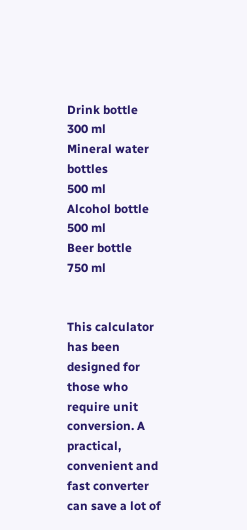Drink bottle
300 ml
Mineral water bottles
500 ml
Alcohol bottle
500 ml
Beer bottle
750 ml


This calculator has been designed for those who require unit conversion. A practical, convenient and fast converter can save a lot of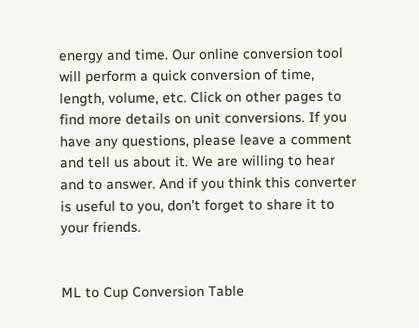energy and time. Our online conversion tool will perform a quick conversion of time, length, volume, etc. Click on other pages to find more details on unit conversions. If you have any questions, please leave a comment and tell us about it. We are willing to hear and to answer. And if you think this converter is useful to you, don’t forget to share it to your friends.


ML to Cup Conversion Table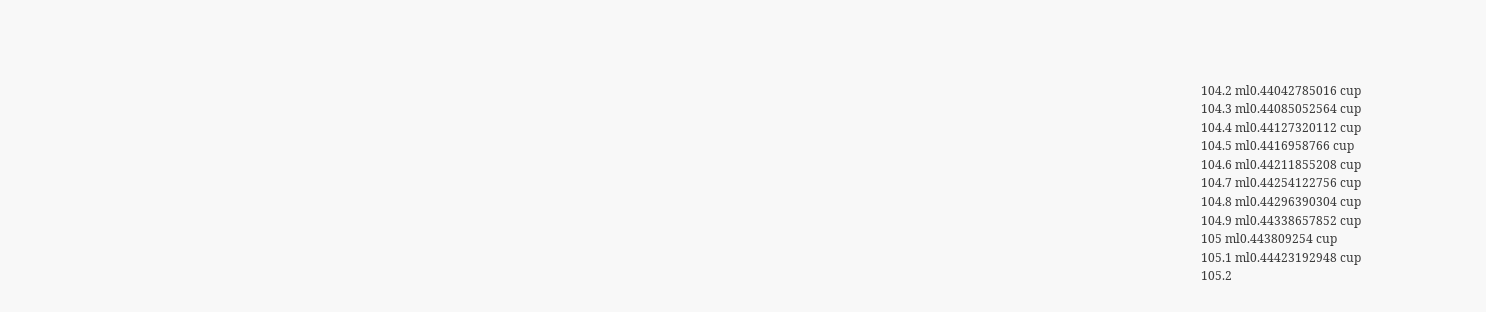104.2 ml0.44042785016 cup
104.3 ml0.44085052564 cup
104.4 ml0.44127320112 cup
104.5 ml0.4416958766 cup
104.6 ml0.44211855208 cup
104.7 ml0.44254122756 cup
104.8 ml0.44296390304 cup
104.9 ml0.44338657852 cup
105 ml0.443809254 cup
105.1 ml0.44423192948 cup
105.2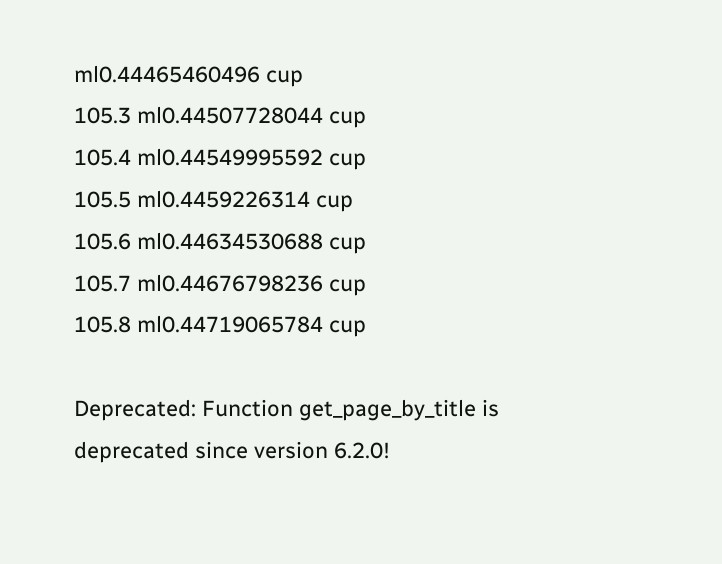ml0.44465460496 cup
105.3 ml0.44507728044 cup
105.4 ml0.44549995592 cup
105.5 ml0.4459226314 cup
105.6 ml0.44634530688 cup
105.7 ml0.44676798236 cup
105.8 ml0.44719065784 cup

Deprecated: Function get_page_by_title is deprecated since version 6.2.0!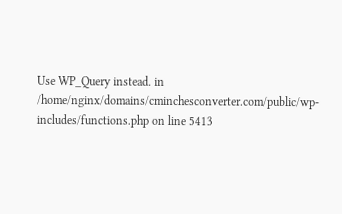Use WP_Query instead. in /home/nginx/domains/cminchesconverter.com/public/wp-includes/functions.php on line 5413